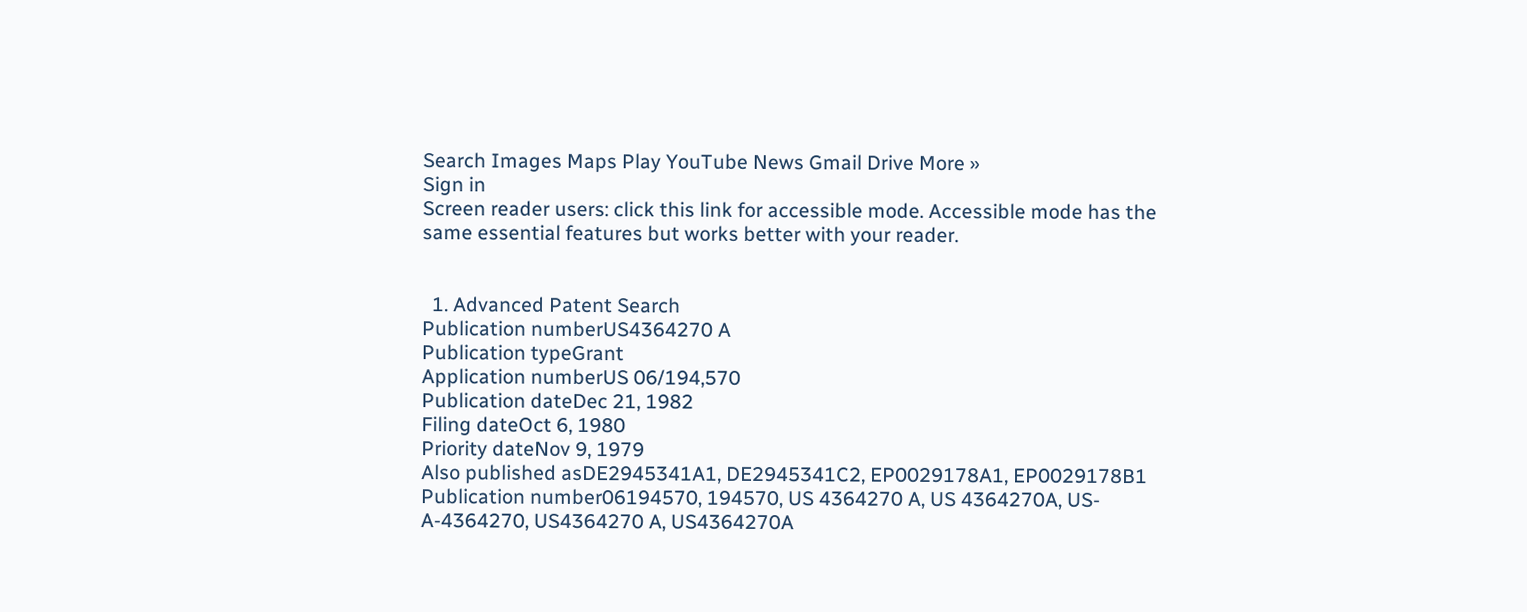Search Images Maps Play YouTube News Gmail Drive More »
Sign in
Screen reader users: click this link for accessible mode. Accessible mode has the same essential features but works better with your reader.


  1. Advanced Patent Search
Publication numberUS4364270 A
Publication typeGrant
Application numberUS 06/194,570
Publication dateDec 21, 1982
Filing dateOct 6, 1980
Priority dateNov 9, 1979
Also published asDE2945341A1, DE2945341C2, EP0029178A1, EP0029178B1
Publication number06194570, 194570, US 4364270 A, US 4364270A, US-A-4364270, US4364270 A, US4364270A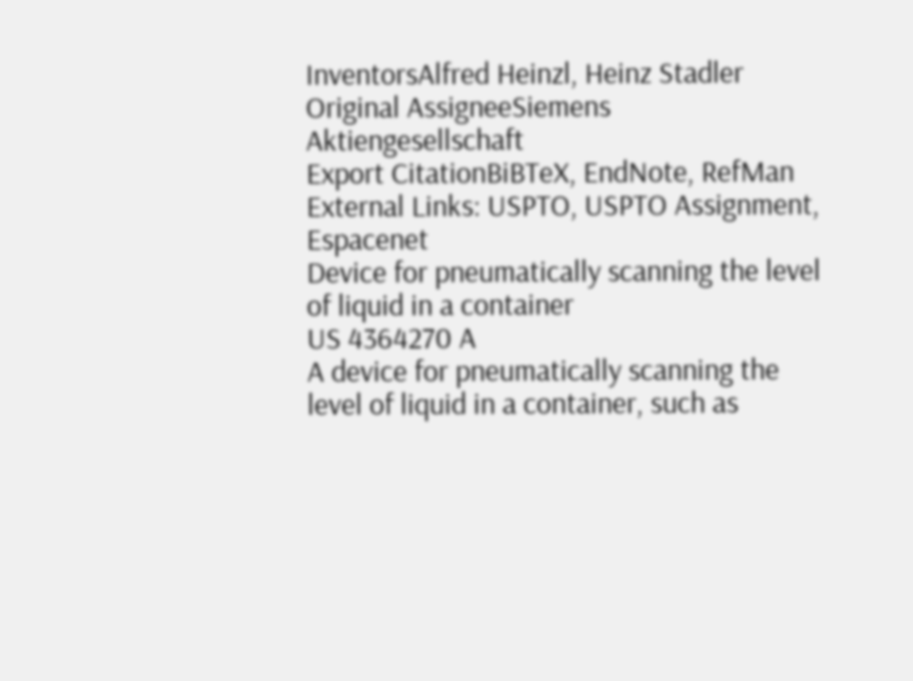InventorsAlfred Heinzl, Heinz Stadler
Original AssigneeSiemens Aktiengesellschaft
Export CitationBiBTeX, EndNote, RefMan
External Links: USPTO, USPTO Assignment, Espacenet
Device for pneumatically scanning the level of liquid in a container
US 4364270 A
A device for pneumatically scanning the level of liquid in a container, such as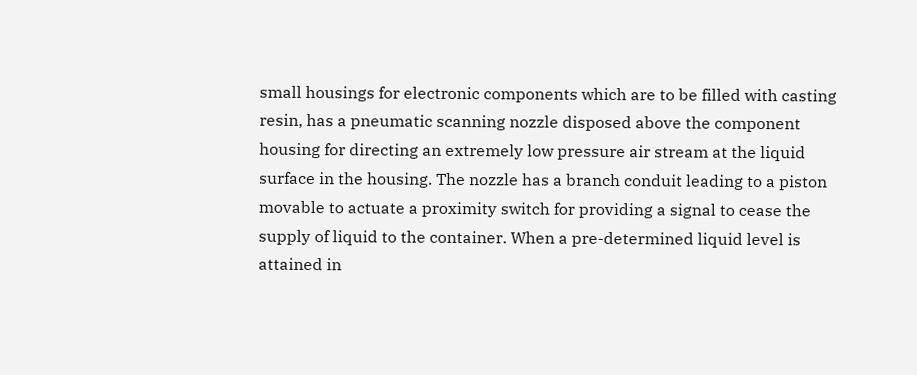small housings for electronic components which are to be filled with casting resin, has a pneumatic scanning nozzle disposed above the component housing for directing an extremely low pressure air stream at the liquid surface in the housing. The nozzle has a branch conduit leading to a piston movable to actuate a proximity switch for providing a signal to cease the supply of liquid to the container. When a pre-determined liquid level is attained in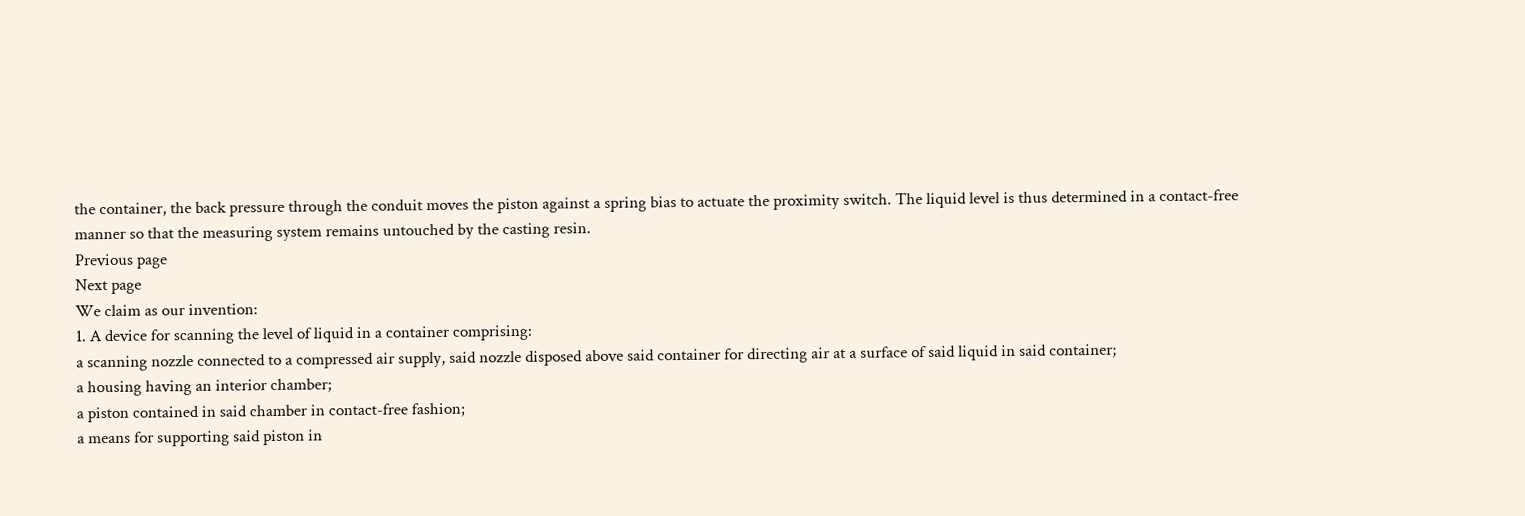the container, the back pressure through the conduit moves the piston against a spring bias to actuate the proximity switch. The liquid level is thus determined in a contact-free manner so that the measuring system remains untouched by the casting resin.
Previous page
Next page
We claim as our invention:
1. A device for scanning the level of liquid in a container comprising:
a scanning nozzle connected to a compressed air supply, said nozzle disposed above said container for directing air at a surface of said liquid in said container;
a housing having an interior chamber;
a piston contained in said chamber in contact-free fashion;
a means for supporting said piston in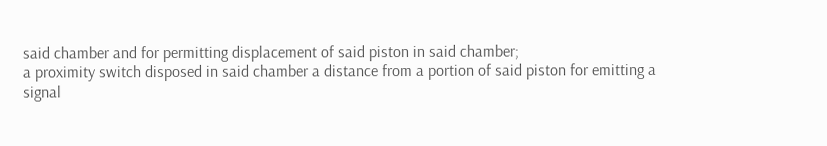said chamber and for permitting displacement of said piston in said chamber;
a proximity switch disposed in said chamber a distance from a portion of said piston for emitting a signal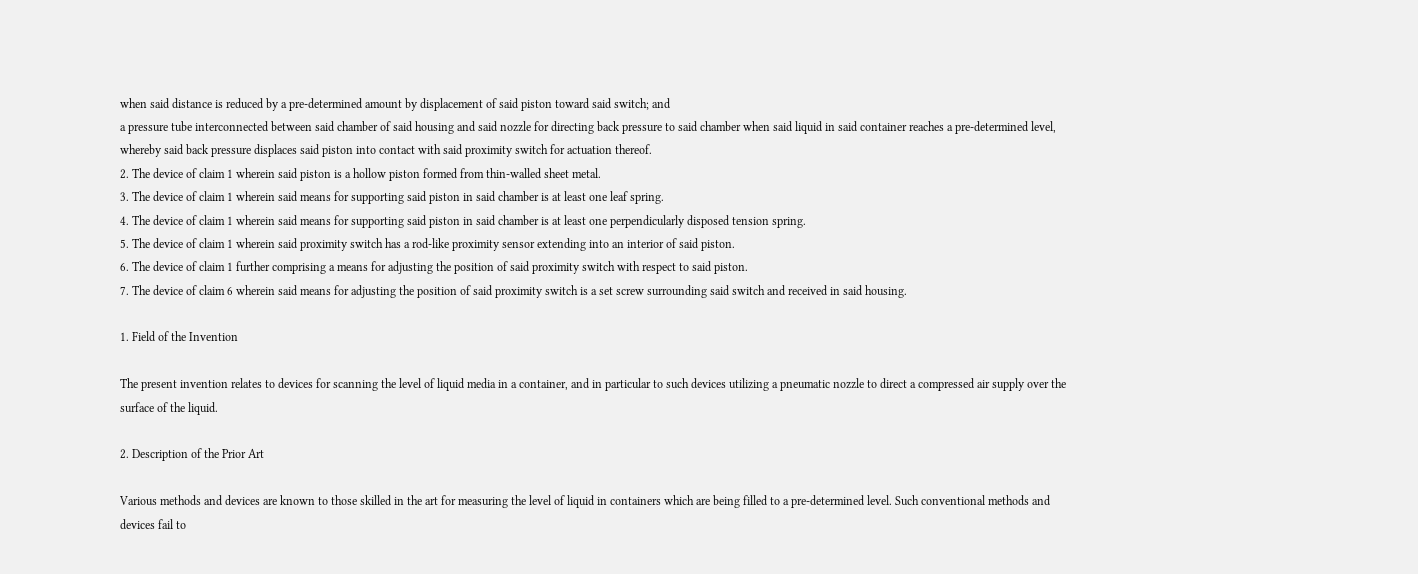when said distance is reduced by a pre-determined amount by displacement of said piston toward said switch; and
a pressure tube interconnected between said chamber of said housing and said nozzle for directing back pressure to said chamber when said liquid in said container reaches a pre-determined level, whereby said back pressure displaces said piston into contact with said proximity switch for actuation thereof.
2. The device of claim 1 wherein said piston is a hollow piston formed from thin-walled sheet metal.
3. The device of claim 1 wherein said means for supporting said piston in said chamber is at least one leaf spring.
4. The device of claim 1 wherein said means for supporting said piston in said chamber is at least one perpendicularly disposed tension spring.
5. The device of claim 1 wherein said proximity switch has a rod-like proximity sensor extending into an interior of said piston.
6. The device of claim 1 further comprising a means for adjusting the position of said proximity switch with respect to said piston.
7. The device of claim 6 wherein said means for adjusting the position of said proximity switch is a set screw surrounding said switch and received in said housing.

1. Field of the Invention

The present invention relates to devices for scanning the level of liquid media in a container, and in particular to such devices utilizing a pneumatic nozzle to direct a compressed air supply over the surface of the liquid.

2. Description of the Prior Art

Various methods and devices are known to those skilled in the art for measuring the level of liquid in containers which are being filled to a pre-determined level. Such conventional methods and devices fail to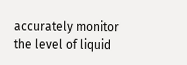accurately monitor the level of liquid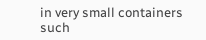in very small containers such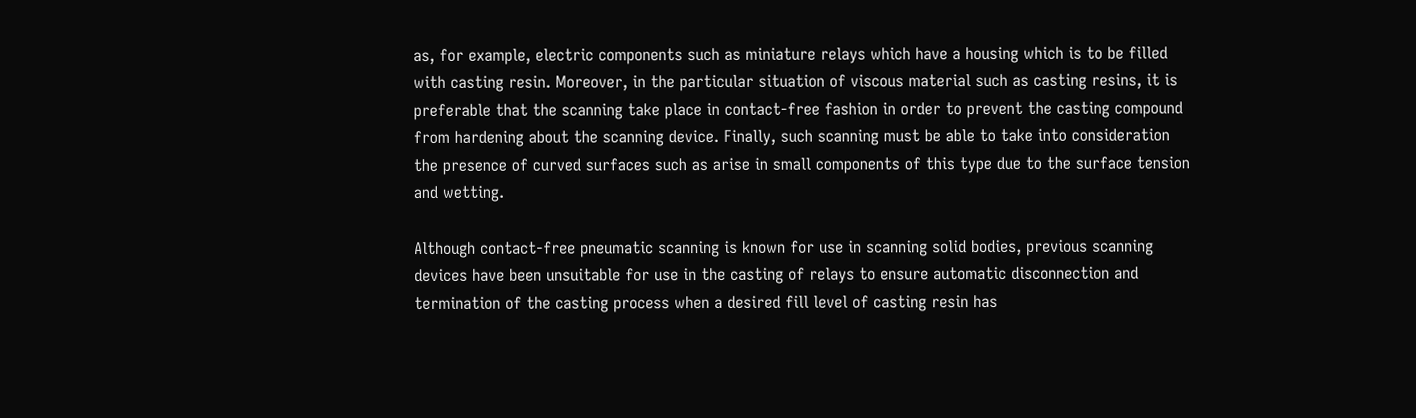as, for example, electric components such as miniature relays which have a housing which is to be filled with casting resin. Moreover, in the particular situation of viscous material such as casting resins, it is preferable that the scanning take place in contact-free fashion in order to prevent the casting compound from hardening about the scanning device. Finally, such scanning must be able to take into consideration the presence of curved surfaces such as arise in small components of this type due to the surface tension and wetting.

Although contact-free pneumatic scanning is known for use in scanning solid bodies, previous scanning devices have been unsuitable for use in the casting of relays to ensure automatic disconnection and termination of the casting process when a desired fill level of casting resin has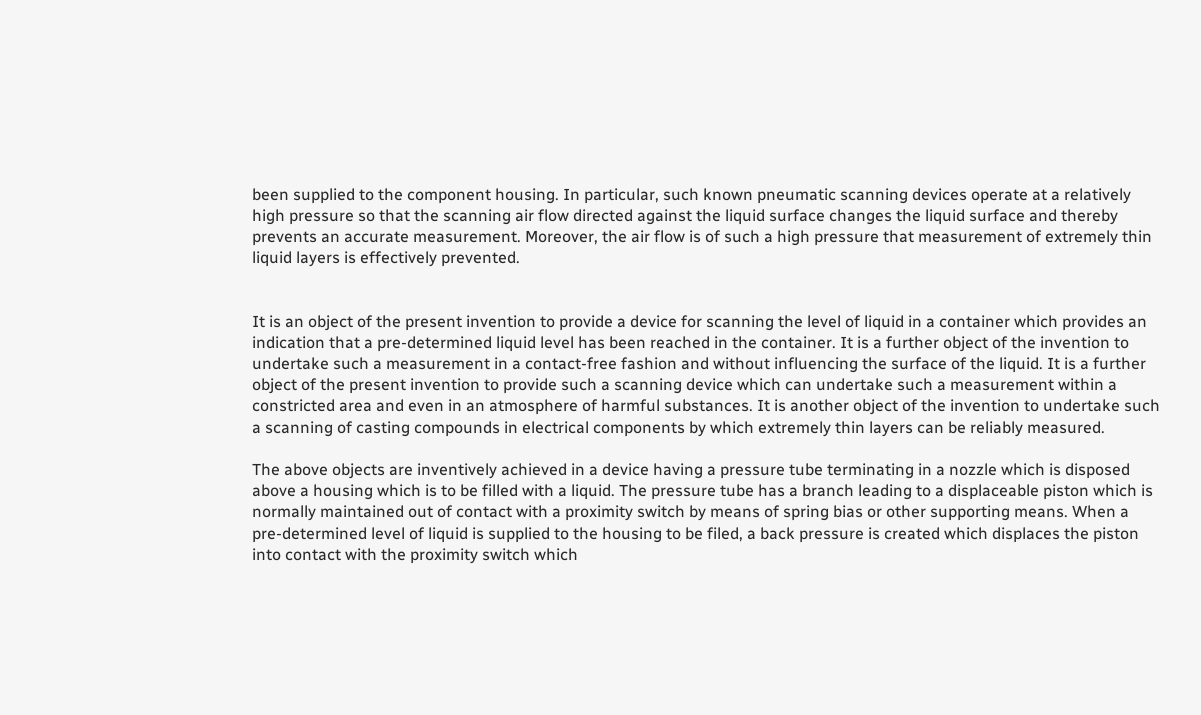been supplied to the component housing. In particular, such known pneumatic scanning devices operate at a relatively high pressure so that the scanning air flow directed against the liquid surface changes the liquid surface and thereby prevents an accurate measurement. Moreover, the air flow is of such a high pressure that measurement of extremely thin liquid layers is effectively prevented.


It is an object of the present invention to provide a device for scanning the level of liquid in a container which provides an indication that a pre-determined liquid level has been reached in the container. It is a further object of the invention to undertake such a measurement in a contact-free fashion and without influencing the surface of the liquid. It is a further object of the present invention to provide such a scanning device which can undertake such a measurement within a constricted area and even in an atmosphere of harmful substances. It is another object of the invention to undertake such a scanning of casting compounds in electrical components by which extremely thin layers can be reliably measured.

The above objects are inventively achieved in a device having a pressure tube terminating in a nozzle which is disposed above a housing which is to be filled with a liquid. The pressure tube has a branch leading to a displaceable piston which is normally maintained out of contact with a proximity switch by means of spring bias or other supporting means. When a pre-determined level of liquid is supplied to the housing to be filed, a back pressure is created which displaces the piston into contact with the proximity switch which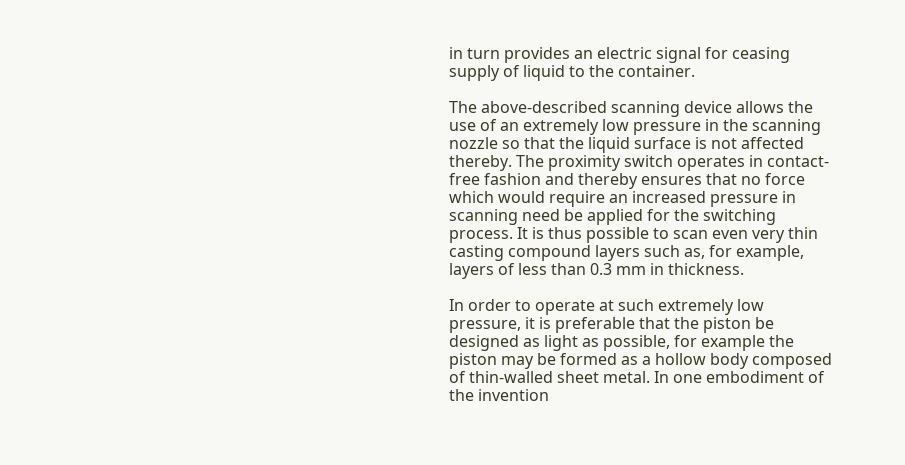in turn provides an electric signal for ceasing supply of liquid to the container.

The above-described scanning device allows the use of an extremely low pressure in the scanning nozzle so that the liquid surface is not affected thereby. The proximity switch operates in contact-free fashion and thereby ensures that no force which would require an increased pressure in scanning need be applied for the switching process. It is thus possible to scan even very thin casting compound layers such as, for example, layers of less than 0.3 mm in thickness.

In order to operate at such extremely low pressure, it is preferable that the piston be designed as light as possible, for example the piston may be formed as a hollow body composed of thin-walled sheet metal. In one embodiment of the invention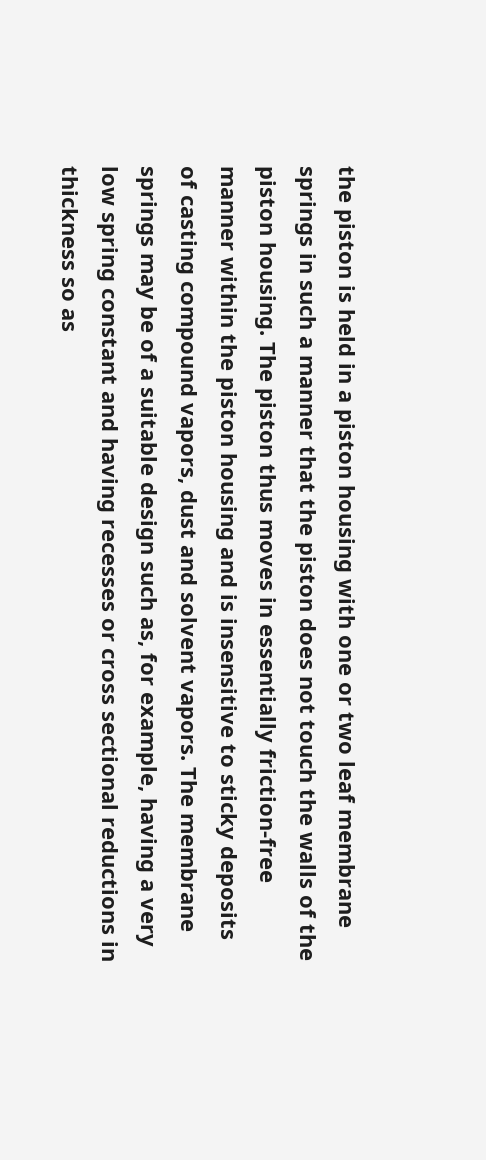the piston is held in a piston housing with one or two leaf membrane springs in such a manner that the piston does not touch the walls of the piston housing. The piston thus moves in essentially friction-free manner within the piston housing and is insensitive to sticky deposits of casting compound vapors, dust and solvent vapors. The membrane springs may be of a suitable design such as, for example, having a very low spring constant and having recesses or cross sectional reductions in thickness so as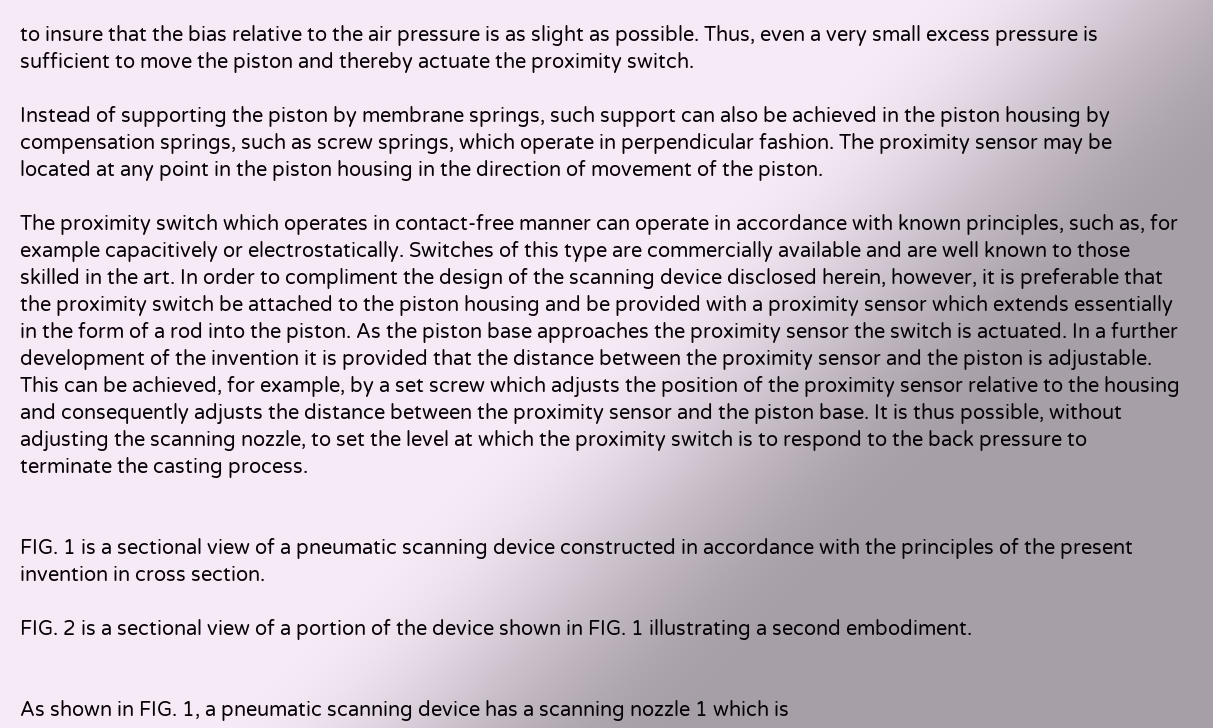to insure that the bias relative to the air pressure is as slight as possible. Thus, even a very small excess pressure is sufficient to move the piston and thereby actuate the proximity switch.

Instead of supporting the piston by membrane springs, such support can also be achieved in the piston housing by compensation springs, such as screw springs, which operate in perpendicular fashion. The proximity sensor may be located at any point in the piston housing in the direction of movement of the piston.

The proximity switch which operates in contact-free manner can operate in accordance with known principles, such as, for example capacitively or electrostatically. Switches of this type are commercially available and are well known to those skilled in the art. In order to compliment the design of the scanning device disclosed herein, however, it is preferable that the proximity switch be attached to the piston housing and be provided with a proximity sensor which extends essentially in the form of a rod into the piston. As the piston base approaches the proximity sensor the switch is actuated. In a further development of the invention it is provided that the distance between the proximity sensor and the piston is adjustable. This can be achieved, for example, by a set screw which adjusts the position of the proximity sensor relative to the housing and consequently adjusts the distance between the proximity sensor and the piston base. It is thus possible, without adjusting the scanning nozzle, to set the level at which the proximity switch is to respond to the back pressure to terminate the casting process.


FIG. 1 is a sectional view of a pneumatic scanning device constructed in accordance with the principles of the present invention in cross section.

FIG. 2 is a sectional view of a portion of the device shown in FIG. 1 illustrating a second embodiment.


As shown in FIG. 1, a pneumatic scanning device has a scanning nozzle 1 which is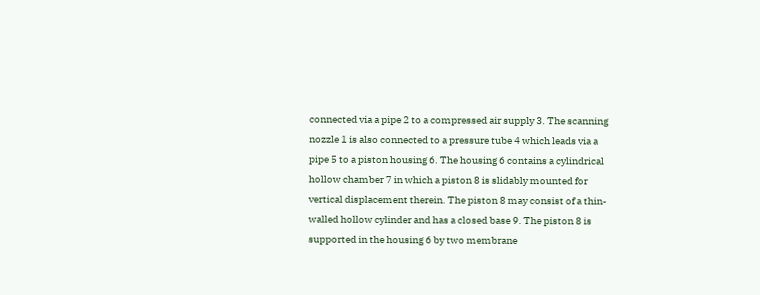connected via a pipe 2 to a compressed air supply 3. The scanning nozzle 1 is also connected to a pressure tube 4 which leads via a pipe 5 to a piston housing 6. The housing 6 contains a cylindrical hollow chamber 7 in which a piston 8 is slidably mounted for vertical displacement therein. The piston 8 may consist of a thin-walled hollow cylinder and has a closed base 9. The piston 8 is supported in the housing 6 by two membrane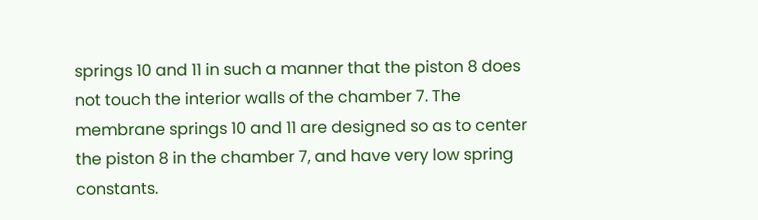springs 10 and 11 in such a manner that the piston 8 does not touch the interior walls of the chamber 7. The membrane springs 10 and 11 are designed so as to center the piston 8 in the chamber 7, and have very low spring constants.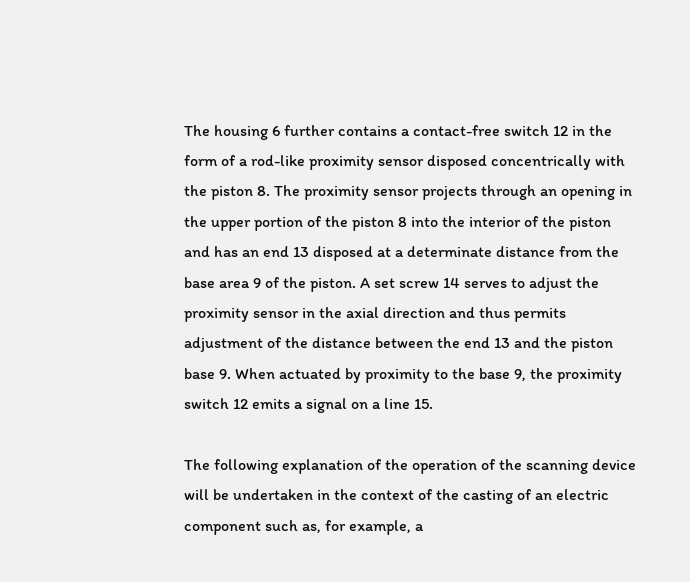The housing 6 further contains a contact-free switch 12 in the form of a rod-like proximity sensor disposed concentrically with the piston 8. The proximity sensor projects through an opening in the upper portion of the piston 8 into the interior of the piston and has an end 13 disposed at a determinate distance from the base area 9 of the piston. A set screw 14 serves to adjust the proximity sensor in the axial direction and thus permits adjustment of the distance between the end 13 and the piston base 9. When actuated by proximity to the base 9, the proximity switch 12 emits a signal on a line 15.

The following explanation of the operation of the scanning device will be undertaken in the context of the casting of an electric component such as, for example, a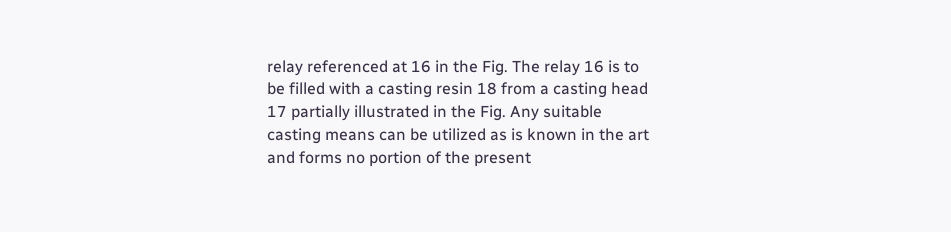relay referenced at 16 in the Fig. The relay 16 is to be filled with a casting resin 18 from a casting head 17 partially illustrated in the Fig. Any suitable casting means can be utilized as is known in the art and forms no portion of the present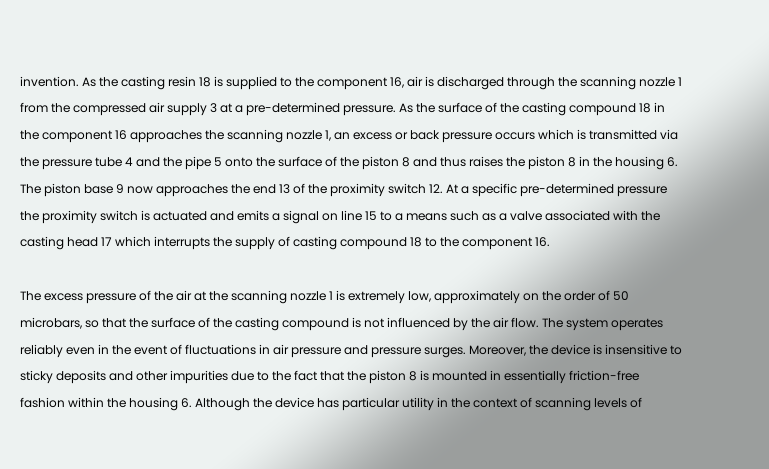invention. As the casting resin 18 is supplied to the component 16, air is discharged through the scanning nozzle 1 from the compressed air supply 3 at a pre-determined pressure. As the surface of the casting compound 18 in the component 16 approaches the scanning nozzle 1, an excess or back pressure occurs which is transmitted via the pressure tube 4 and the pipe 5 onto the surface of the piston 8 and thus raises the piston 8 in the housing 6. The piston base 9 now approaches the end 13 of the proximity switch 12. At a specific pre-determined pressure the proximity switch is actuated and emits a signal on line 15 to a means such as a valve associated with the casting head 17 which interrupts the supply of casting compound 18 to the component 16.

The excess pressure of the air at the scanning nozzle 1 is extremely low, approximately on the order of 50 microbars, so that the surface of the casting compound is not influenced by the air flow. The system operates reliably even in the event of fluctuations in air pressure and pressure surges. Moreover, the device is insensitive to sticky deposits and other impurities due to the fact that the piston 8 is mounted in essentially friction-free fashion within the housing 6. Although the device has particular utility in the context of scanning levels of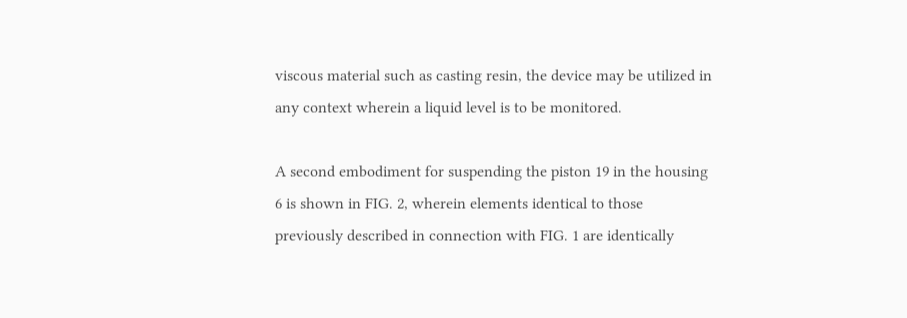viscous material such as casting resin, the device may be utilized in any context wherein a liquid level is to be monitored.

A second embodiment for suspending the piston 19 in the housing 6 is shown in FIG. 2, wherein elements identical to those previously described in connection with FIG. 1 are identically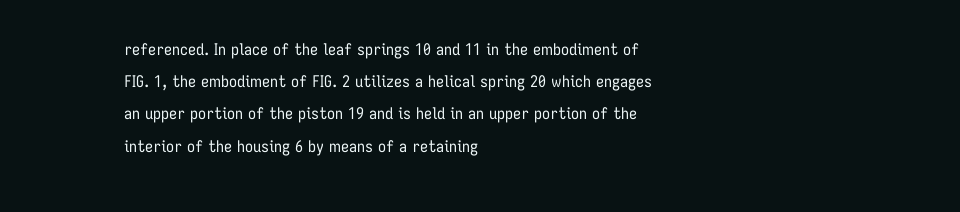referenced. In place of the leaf springs 10 and 11 in the embodiment of FIG. 1, the embodiment of FIG. 2 utilizes a helical spring 20 which engages an upper portion of the piston 19 and is held in an upper portion of the interior of the housing 6 by means of a retaining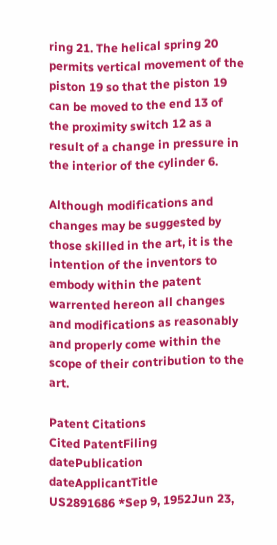ring 21. The helical spring 20 permits vertical movement of the piston 19 so that the piston 19 can be moved to the end 13 of the proximity switch 12 as a result of a change in pressure in the interior of the cylinder 6.

Although modifications and changes may be suggested by those skilled in the art, it is the intention of the inventors to embody within the patent warrented hereon all changes and modifications as reasonably and properly come within the scope of their contribution to the art.

Patent Citations
Cited PatentFiling datePublication dateApplicantTitle
US2891686 *Sep 9, 1952Jun 23,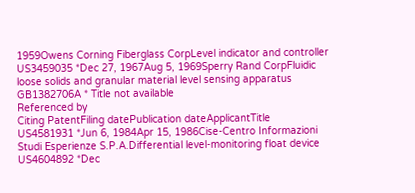1959Owens Corning Fiberglass CorpLevel indicator and controller
US3459035 *Dec 27, 1967Aug 5, 1969Sperry Rand CorpFluidic loose solids and granular material level sensing apparatus
GB1382706A * Title not available
Referenced by
Citing PatentFiling datePublication dateApplicantTitle
US4581931 *Jun 6, 1984Apr 15, 1986Cise-Centro Informazioni Studi Esperienze S.P.A.Differential level-monitoring float device
US4604892 *Dec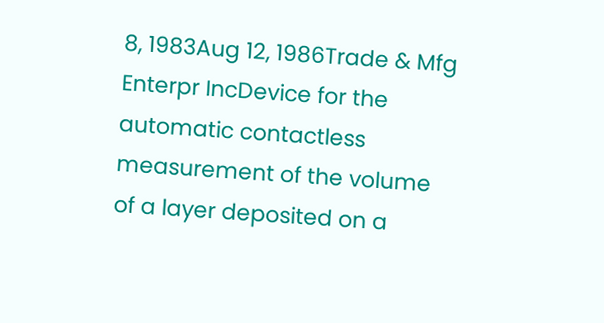8, 1983Aug 12, 1986Trade & Mfg Enterpr IncDevice for the automatic contactless measurement of the volume of a layer deposited on a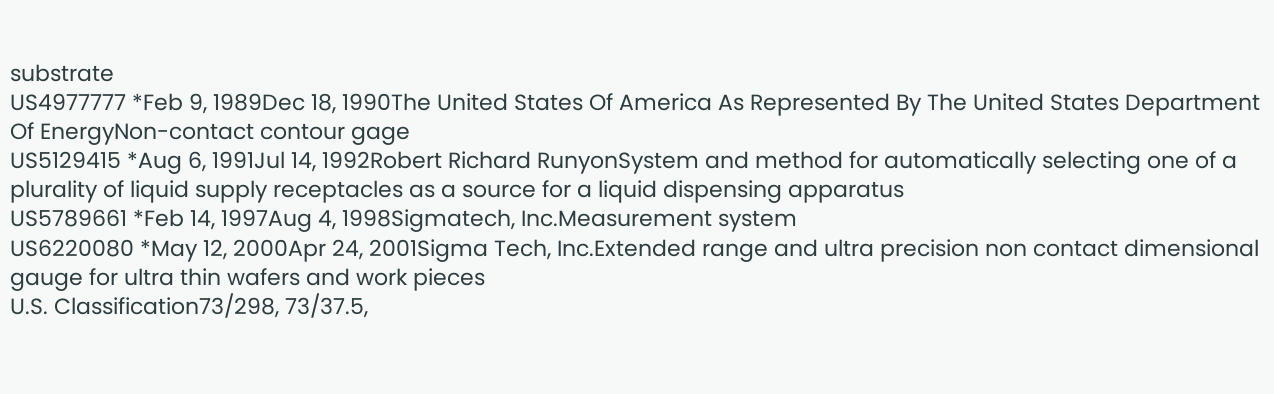substrate
US4977777 *Feb 9, 1989Dec 18, 1990The United States Of America As Represented By The United States Department Of EnergyNon-contact contour gage
US5129415 *Aug 6, 1991Jul 14, 1992Robert Richard RunyonSystem and method for automatically selecting one of a plurality of liquid supply receptacles as a source for a liquid dispensing apparatus
US5789661 *Feb 14, 1997Aug 4, 1998Sigmatech, Inc.Measurement system
US6220080 *May 12, 2000Apr 24, 2001Sigma Tech, Inc.Extended range and ultra precision non contact dimensional gauge for ultra thin wafers and work pieces
U.S. Classification73/298, 73/37.5,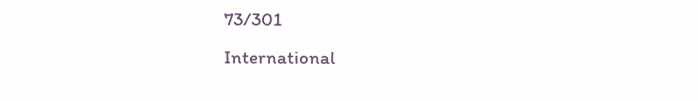73/301
International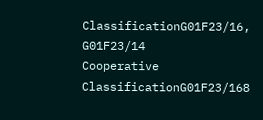ClassificationG01F23/16, G01F23/14
Cooperative ClassificationG01F23/168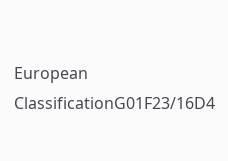European ClassificationG01F23/16D4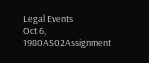Legal Events
Oct 6, 1980AS02Assignment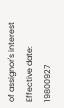of assignor's interest
Effective date: 19800927